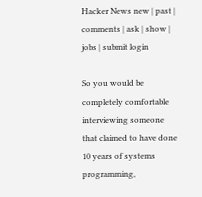Hacker News new | past | comments | ask | show | jobs | submit login

So you would be completely comfortable interviewing someone that claimed to have done 10 years of systems programming,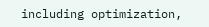including optimization,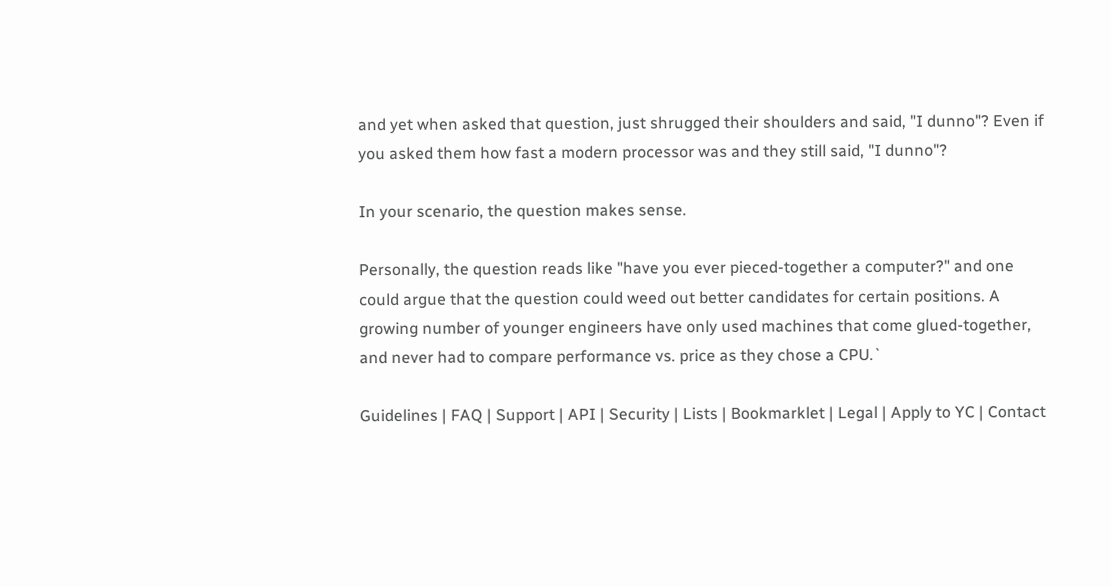and yet when asked that question, just shrugged their shoulders and said, "I dunno"? Even if you asked them how fast a modern processor was and they still said, "I dunno"?

In your scenario, the question makes sense.

Personally, the question reads like "have you ever pieced-together a computer?" and one could argue that the question could weed out better candidates for certain positions. A growing number of younger engineers have only used machines that come glued-together, and never had to compare performance vs. price as they chose a CPU.`

Guidelines | FAQ | Support | API | Security | Lists | Bookmarklet | Legal | Apply to YC | Contact